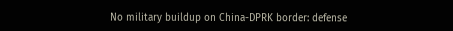No military buildup on China-DPRK border: defense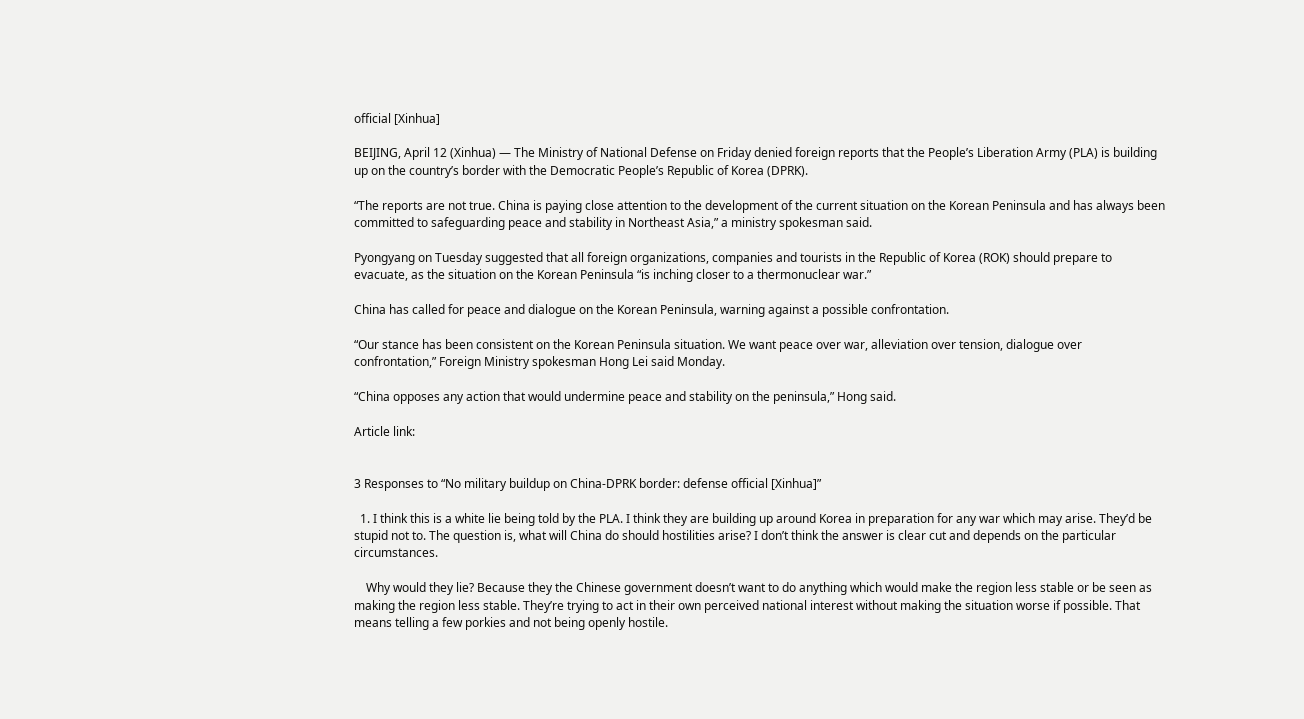official [Xinhua]

BEIJING, April 12 (Xinhua) — The Ministry of National Defense on Friday denied foreign reports that the People’s Liberation Army (PLA) is building up on the country’s border with the Democratic People’s Republic of Korea (DPRK).

“The reports are not true. China is paying close attention to the development of the current situation on the Korean Peninsula and has always been committed to safeguarding peace and stability in Northeast Asia,” a ministry spokesman said.

Pyongyang on Tuesday suggested that all foreign organizations, companies and tourists in the Republic of Korea (ROK) should prepare to evacuate, as the situation on the Korean Peninsula “is inching closer to a thermonuclear war.”

China has called for peace and dialogue on the Korean Peninsula, warning against a possible confrontation.

“Our stance has been consistent on the Korean Peninsula situation. We want peace over war, alleviation over tension, dialogue over confrontation,” Foreign Ministry spokesman Hong Lei said Monday.

“China opposes any action that would undermine peace and stability on the peninsula,” Hong said.

Article link:


3 Responses to “No military buildup on China-DPRK border: defense official [Xinhua]”

  1. I think this is a white lie being told by the PLA. I think they are building up around Korea in preparation for any war which may arise. They’d be stupid not to. The question is, what will China do should hostilities arise? I don’t think the answer is clear cut and depends on the particular circumstances.

    Why would they lie? Because they the Chinese government doesn’t want to do anything which would make the region less stable or be seen as making the region less stable. They’re trying to act in their own perceived national interest without making the situation worse if possible. That means telling a few porkies and not being openly hostile.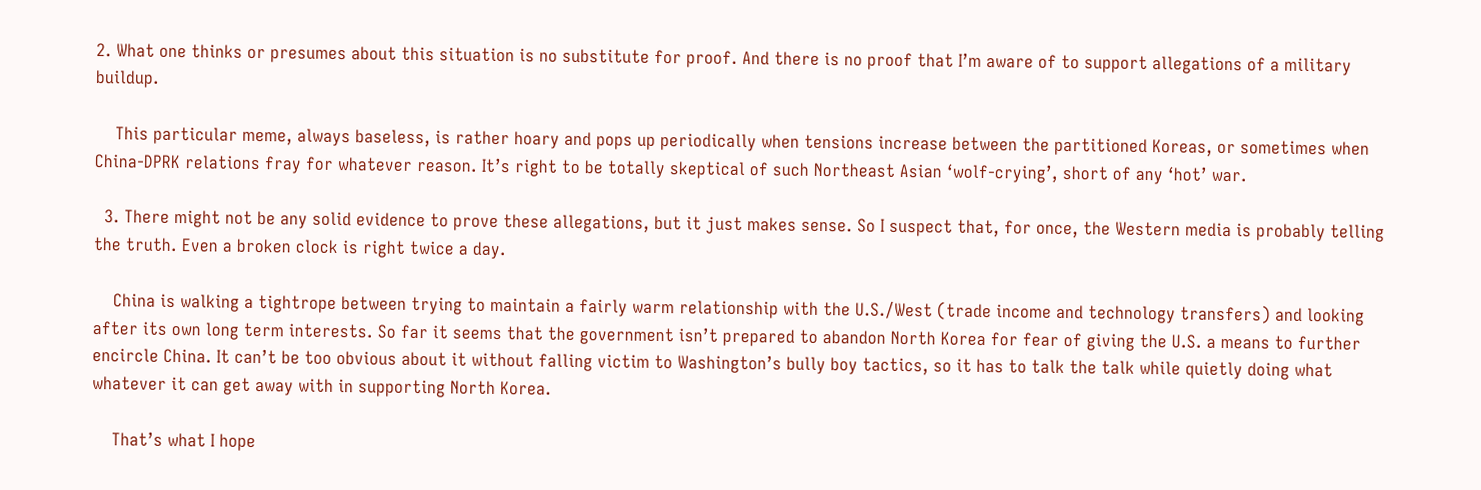2. What one thinks or presumes about this situation is no substitute for proof. And there is no proof that I’m aware of to support allegations of a military buildup.

    This particular meme, always baseless, is rather hoary and pops up periodically when tensions increase between the partitioned Koreas, or sometimes when China-DPRK relations fray for whatever reason. It’s right to be totally skeptical of such Northeast Asian ‘wolf-crying’, short of any ‘hot’ war.

  3. There might not be any solid evidence to prove these allegations, but it just makes sense. So I suspect that, for once, the Western media is probably telling the truth. Even a broken clock is right twice a day.

    China is walking a tightrope between trying to maintain a fairly warm relationship with the U.S./West (trade income and technology transfers) and looking after its own long term interests. So far it seems that the government isn’t prepared to abandon North Korea for fear of giving the U.S. a means to further encircle China. It can’t be too obvious about it without falling victim to Washington’s bully boy tactics, so it has to talk the talk while quietly doing what whatever it can get away with in supporting North Korea.

    That’s what I hope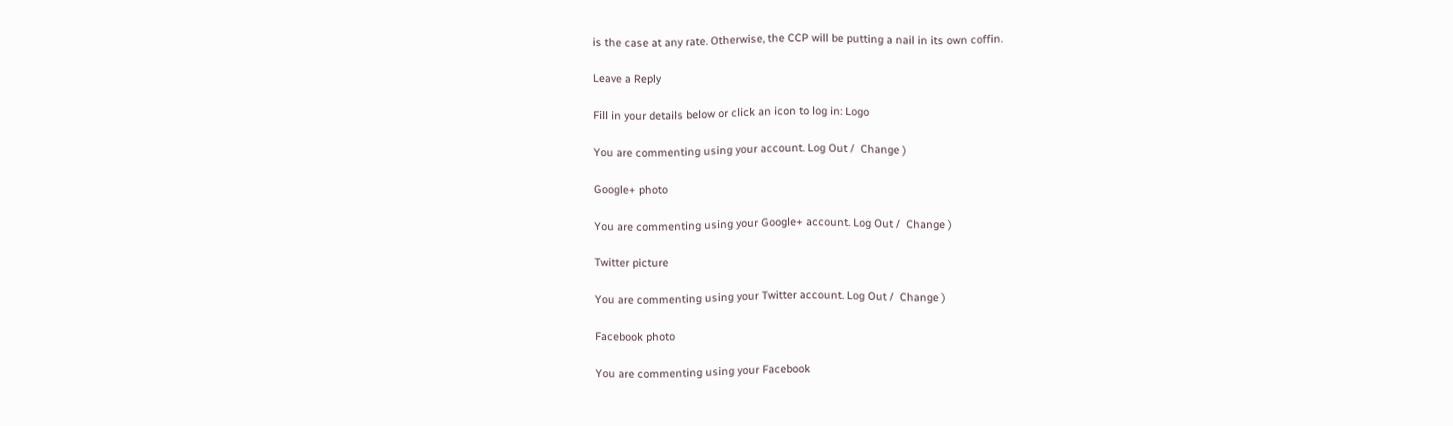is the case at any rate. Otherwise, the CCP will be putting a nail in its own coffin.

Leave a Reply

Fill in your details below or click an icon to log in: Logo

You are commenting using your account. Log Out /  Change )

Google+ photo

You are commenting using your Google+ account. Log Out /  Change )

Twitter picture

You are commenting using your Twitter account. Log Out /  Change )

Facebook photo

You are commenting using your Facebook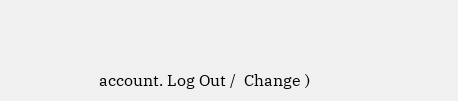account. Log Out /  Change )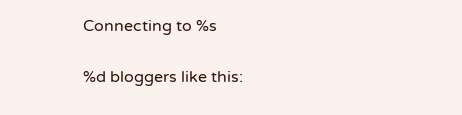Connecting to %s

%d bloggers like this: